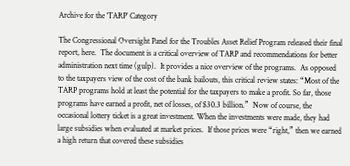Archive for the ‘TARP’ Category

The Congressional Oversight Panel for the Troubles Asset Relief Program released their final report, here.  The document is a critical overview of TARP and recommendations for better administration next time (gulp).  It provides a nice overview of the programs.  As opposed to the taxpayers view of the cost of the bank bailouts, this critical review states: “Most of the TARP programs hold at least the potential for the taxpayers to make a profit. So far, those programs have earned a profit, net of losses, of $30.3 billion.”  Now of course, the occasional lottery ticket is a great investment. When the investments were made, they had large subsidies when evaluated at market prices.  If those prices were “right,” then we earned a high return that covered these subsidies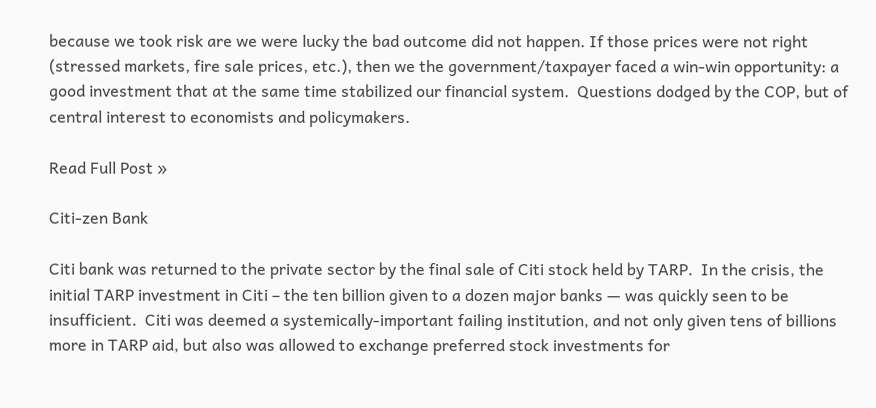because we took risk are we were lucky the bad outcome did not happen. If those prices were not right (stressed markets, fire sale prices, etc.), then we the government/taxpayer faced a win-win opportunity: a good investment that at the same time stabilized our financial system.  Questions dodged by the COP, but of central interest to economists and policymakers.

Read Full Post »

Citi-zen Bank

Citi bank was returned to the private sector by the final sale of Citi stock held by TARP.  In the crisis, the initial TARP investment in Citi – the ten billion given to a dozen major banks — was quickly seen to be insufficient.  Citi was deemed a systemically-important failing institution, and not only given tens of billions more in TARP aid, but also was allowed to exchange preferred stock investments for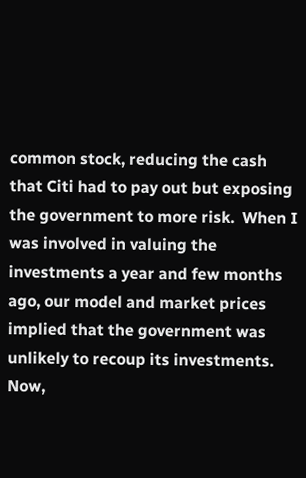common stock, reducing the cash that Citi had to pay out but exposing the government to more risk.  When I was involved in valuing the investments a year and few months ago, our model and market prices implied that the government was unlikely to recoup its investments.  Now,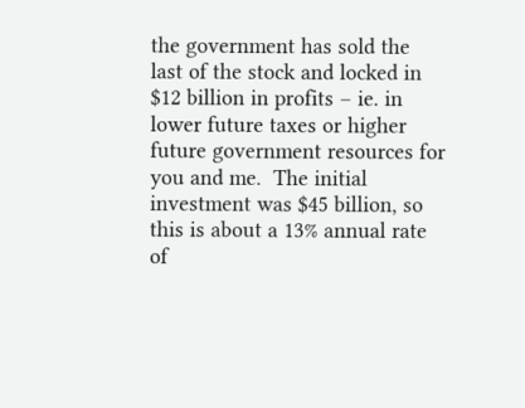the government has sold the last of the stock and locked in $12 billion in profits – ie. in lower future taxes or higher future government resources for you and me.  The initial investment was $45 billion, so this is about a 13% annual rate of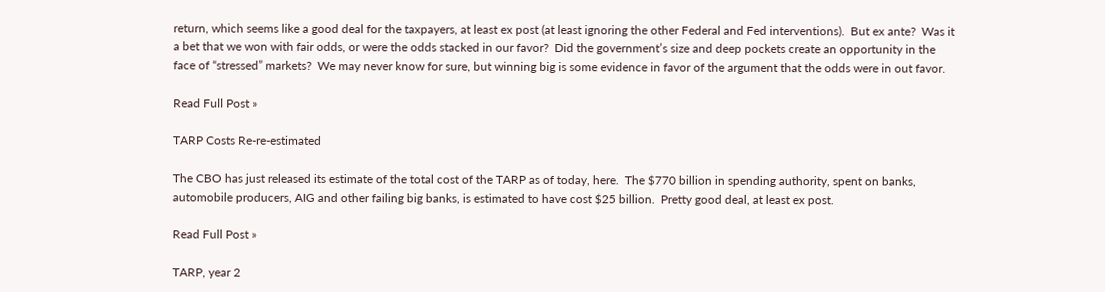return, which seems like a good deal for the taxpayers, at least ex post (at least ignoring the other Federal and Fed interventions).  But ex ante?  Was it a bet that we won with fair odds, or were the odds stacked in our favor?  Did the government’s size and deep pockets create an opportunity in the face of “stressed” markets?  We may never know for sure, but winning big is some evidence in favor of the argument that the odds were in out favor.

Read Full Post »

TARP Costs Re-re-estimated

The CBO has just released its estimate of the total cost of the TARP as of today, here.  The $770 billion in spending authority, spent on banks, automobile producers, AIG and other failing big banks, is estimated to have cost $25 billion.  Pretty good deal, at least ex post.

Read Full Post »

TARP, year 2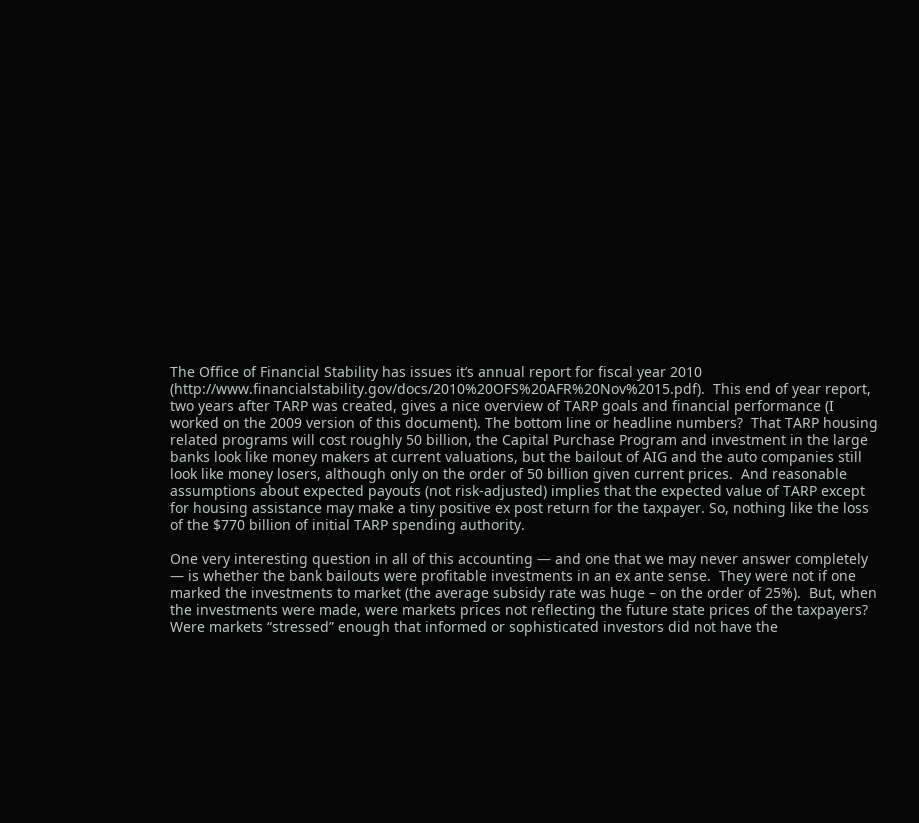The Office of Financial Stability has issues it’s annual report for fiscal year 2010 (http://www.financialstability.gov/docs/2010%20OFS%20AFR%20Nov%2015.pdf).  This end of year report, two years after TARP was created, gives a nice overview of TARP goals and financial performance (I worked on the 2009 version of this document). The bottom line or headline numbers?  That TARP housing related programs will cost roughly 50 billion, the Capital Purchase Program and investment in the large banks look like money makers at current valuations, but the bailout of AIG and the auto companies still look like money losers, although only on the order of 50 billion given current prices.  And reasonable assumptions about expected payouts (not risk-adjusted) implies that the expected value of TARP except for housing assistance may make a tiny positive ex post return for the taxpayer. So, nothing like the loss of the $770 billion of initial TARP spending authority.

One very interesting question in all of this accounting — and one that we may never answer completely — is whether the bank bailouts were profitable investments in an ex ante sense.  They were not if one marked the investments to market (the average subsidy rate was huge – on the order of 25%).  But, when the investments were made, were markets prices not reflecting the future state prices of the taxpayers?  Were markets “stressed” enough that informed or sophisticated investors did not have the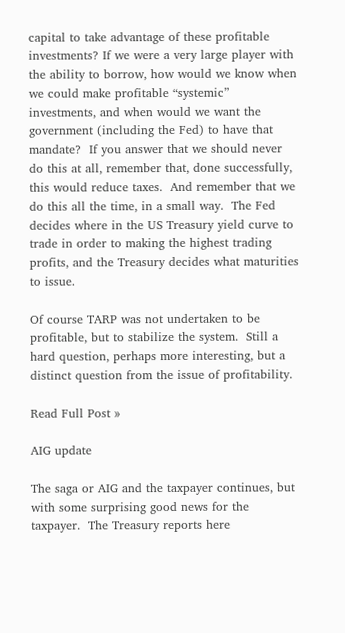capital to take advantage of these profitable investments? If we were a very large player with the ability to borrow, how would we know when we could make profitable “systemic” investments, and when would we want the government (including the Fed) to have that mandate?  If you answer that we should never do this at all, remember that, done successfully, this would reduce taxes.  And remember that we do this all the time, in a small way.  The Fed decides where in the US Treasury yield curve to trade in order to making the highest trading profits, and the Treasury decides what maturities to issue.

Of course TARP was not undertaken to be profitable, but to stabilize the system.  Still a hard question, perhaps more interesting, but a distinct question from the issue of profitability.

Read Full Post »

AIG update

The saga or AIG and the taxpayer continues, but with some surprising good news for the taxpayer.  The Treasury reports here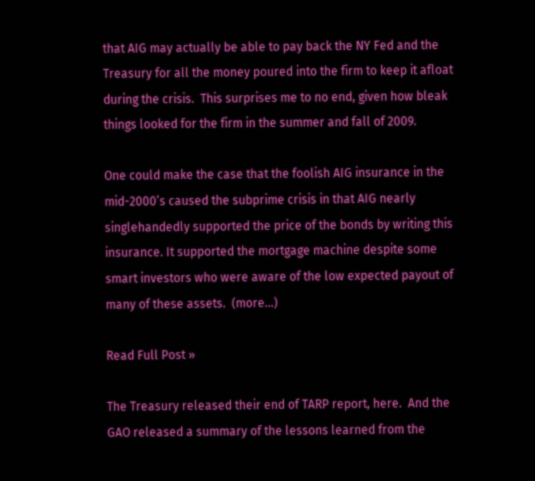that AIG may actually be able to pay back the NY Fed and the Treasury for all the money poured into the firm to keep it afloat during the crisis.  This surprises me to no end, given how bleak things looked for the firm in the summer and fall of 2009.

One could make the case that the foolish AIG insurance in the mid-2000’s caused the subprime crisis in that AIG nearly singlehandedly supported the price of the bonds by writing this insurance. It supported the mortgage machine despite some smart investors who were aware of the low expected payout of many of these assets.  (more…)

Read Full Post »

The Treasury released their end of TARP report, here.  And the GAO released a summary of the lessons learned from the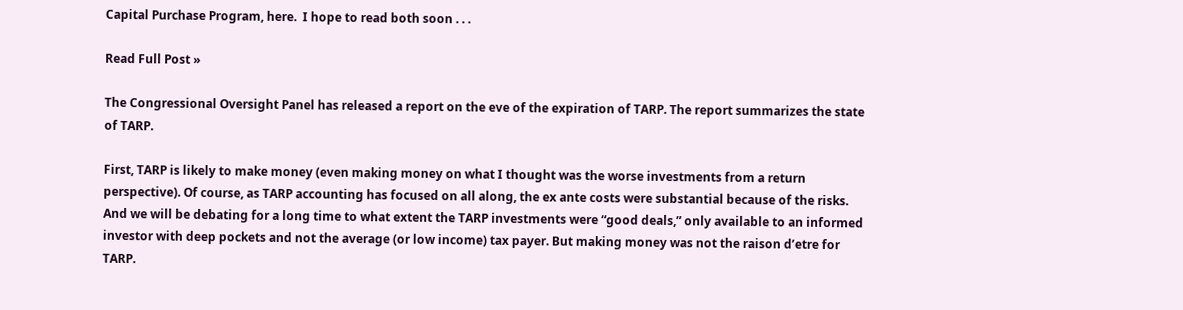Capital Purchase Program, here.  I hope to read both soon . . .

Read Full Post »

The Congressional Oversight Panel has released a report on the eve of the expiration of TARP. The report summarizes the state of TARP.

First, TARP is likely to make money (even making money on what I thought was the worse investments from a return perspective). Of course, as TARP accounting has focused on all along, the ex ante costs were substantial because of the risks. And we will be debating for a long time to what extent the TARP investments were “good deals,” only available to an informed investor with deep pockets and not the average (or low income) tax payer. But making money was not the raison d’etre for TARP.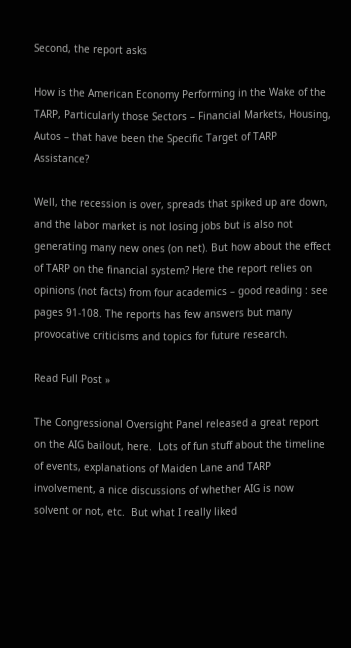Second, the report asks

How is the American Economy Performing in the Wake of the TARP, Particularly those Sectors – Financial Markets, Housing, Autos – that have been the Specific Target of TARP Assistance?

Well, the recession is over, spreads that spiked up are down, and the labor market is not losing jobs but is also not generating many new ones (on net). But how about the effect of TARP on the financial system? Here the report relies on opinions (not facts) from four academics – good reading : see pages 91-108. The reports has few answers but many provocative criticisms and topics for future research.

Read Full Post »

The Congressional Oversight Panel released a great report on the AIG bailout, here.  Lots of fun stuff about the timeline of events, explanations of Maiden Lane and TARP involvement, a nice discussions of whether AIG is now solvent or not, etc.  But what I really liked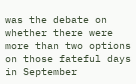was the debate on whether there were more than two options on those fateful days in September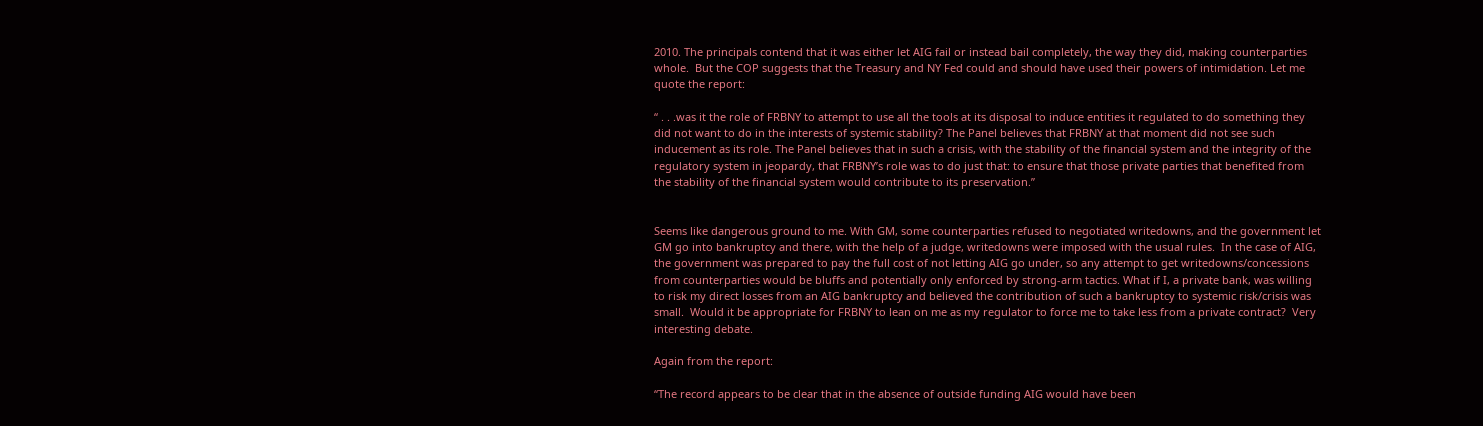2010. The principals contend that it was either let AIG fail or instead bail completely, the way they did, making counterparties whole.  But the COP suggests that the Treasury and NY Fed could and should have used their powers of intimidation. Let me quote the report:

“ . . .was it the role of FRBNY to attempt to use all the tools at its disposal to induce entities it regulated to do something they did not want to do in the interests of systemic stability? The Panel believes that FRBNY at that moment did not see such inducement as its role. The Panel believes that in such a crisis, with the stability of the financial system and the integrity of the regulatory system in jeopardy, that FRBNY’s role was to do just that: to ensure that those private parties that benefited from the stability of the financial system would contribute to its preservation.”


Seems like dangerous ground to me. With GM, some counterparties refused to negotiated writedowns, and the government let GM go into bankruptcy and there, with the help of a judge, writedowns were imposed with the usual rules.  In the case of AIG, the government was prepared to pay the full cost of not letting AIG go under, so any attempt to get writedowns/concessions from counterparties would be bluffs and potentially only enforced by strong-arm tactics. What if I, a private bank, was willing to risk my direct losses from an AIG bankruptcy and believed the contribution of such a bankruptcy to systemic risk/crisis was small.  Would it be appropriate for FRBNY to lean on me as my regulator to force me to take less from a private contract?  Very interesting debate.

Again from the report:

“The record appears to be clear that in the absence of outside funding AIG would have been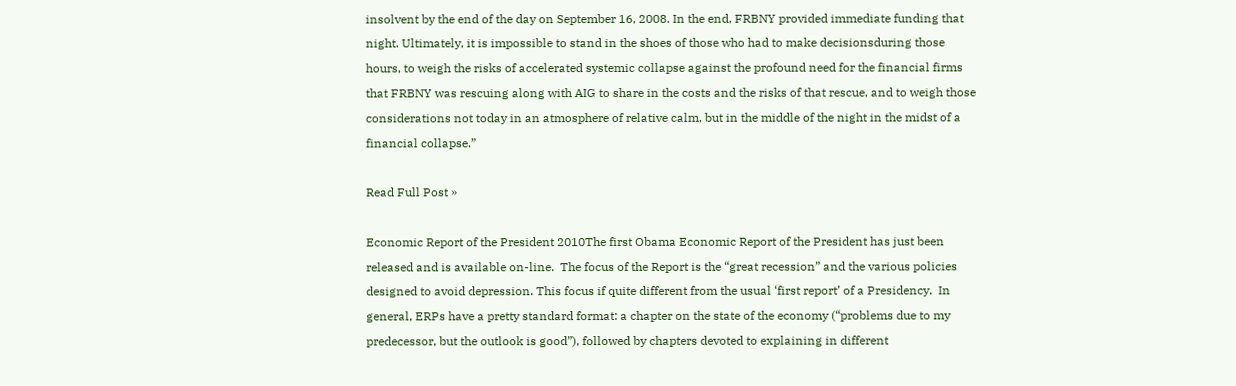insolvent by the end of the day on September 16, 2008. In the end, FRBNY provided immediate funding that night. Ultimately, it is impossible to stand in the shoes of those who had to make decisionsduring those hours, to weigh the risks of accelerated systemic collapse against the profound need for the financial firms that FRBNY was rescuing along with AIG to share in the costs and the risks of that rescue, and to weigh those considerations not today in an atmosphere of relative calm, but in the middle of the night in the midst of a financial collapse.”

Read Full Post »

Economic Report of the President 2010The first Obama Economic Report of the President has just been released and is available on-line.  The focus of the Report is the “great recession” and the various policies designed to avoid depression. This focus if quite different from the usual ‘first report’ of a Presidency.  In general, ERPs have a pretty standard format: a chapter on the state of the economy (“problems due to my predecessor, but the outlook is good”), followed by chapters devoted to explaining in different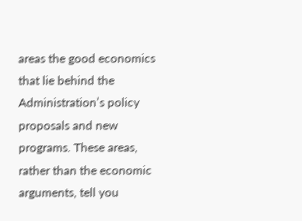areas the good economics that lie behind the Administration’s policy proposals and new programs. These areas, rather than the economic arguments, tell you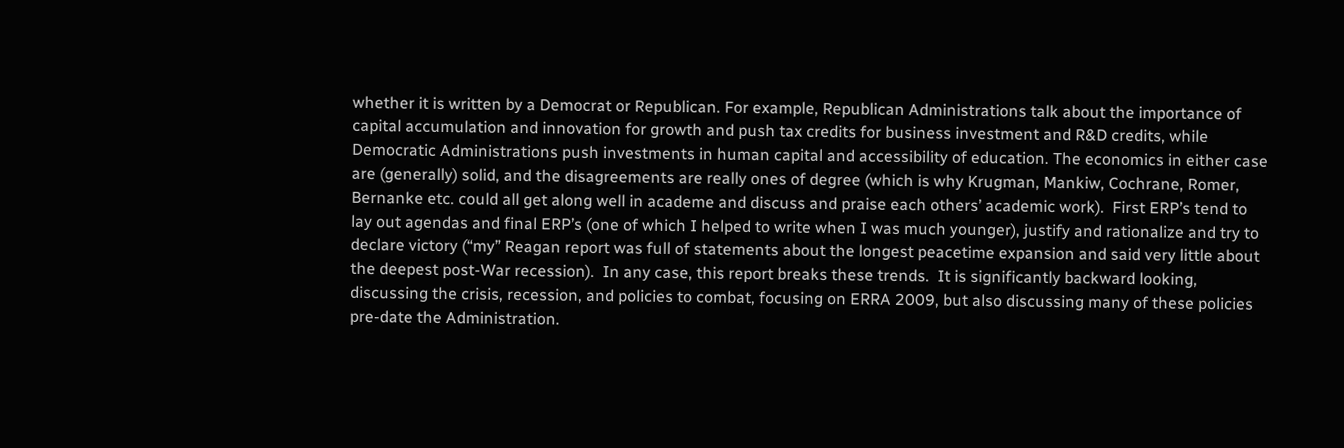whether it is written by a Democrat or Republican. For example, Republican Administrations talk about the importance of capital accumulation and innovation for growth and push tax credits for business investment and R&D credits, while Democratic Administrations push investments in human capital and accessibility of education. The economics in either case are (generally) solid, and the disagreements are really ones of degree (which is why Krugman, Mankiw, Cochrane, Romer, Bernanke etc. could all get along well in academe and discuss and praise each others’ academic work).  First ERP’s tend to lay out agendas and final ERP’s (one of which I helped to write when I was much younger), justify and rationalize and try to declare victory (“my” Reagan report was full of statements about the longest peacetime expansion and said very little about the deepest post-War recession).  In any case, this report breaks these trends.  It is significantly backward looking, discussing the crisis, recession, and policies to combat, focusing on ERRA 2009, but also discussing many of these policies pre-date the Administration.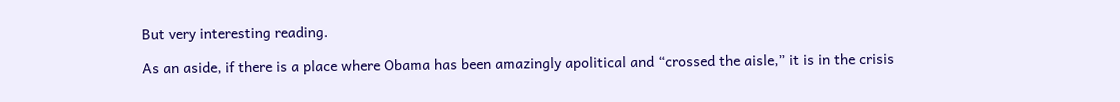But very interesting reading.

As an aside, if there is a place where Obama has been amazingly apolitical and “crossed the aisle,” it is in the crisis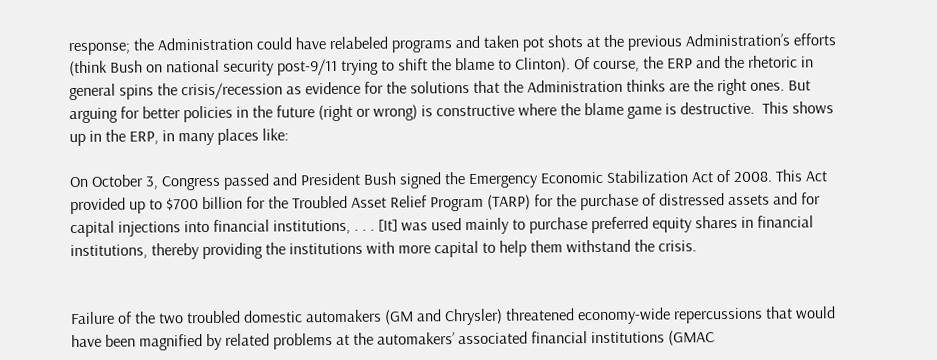response; the Administration could have relabeled programs and taken pot shots at the previous Administration’s efforts (think Bush on national security post-9/11 trying to shift the blame to Clinton). Of course, the ERP and the rhetoric in general spins the crisis/recession as evidence for the solutions that the Administration thinks are the right ones. But arguing for better policies in the future (right or wrong) is constructive where the blame game is destructive.  This shows up in the ERP, in many places like:

On October 3, Congress passed and President Bush signed the Emergency Economic Stabilization Act of 2008. This Act provided up to $700 billion for the Troubled Asset Relief Program (TARP) for the purchase of distressed assets and for capital injections into financial institutions, . . . [It] was used mainly to purchase preferred equity shares in financial institutions, thereby providing the institutions with more capital to help them withstand the crisis.


Failure of the two troubled domestic automakers (GM and Chrysler) threatened economy-wide repercussions that would have been magnified by related problems at the automakers’ associated financial institutions (GMAC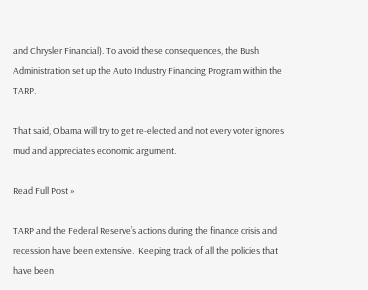and Chrysler Financial). To avoid these consequences, the Bush Administration set up the Auto Industry Financing Program within the TARP.

That said, Obama will try to get re-elected and not every voter ignores mud and appreciates economic argument.

Read Full Post »

TARP and the Federal Reserve’s actions during the finance crisis and recession have been extensive.  Keeping track of all the policies that have been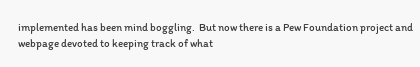implemented has been mind boggling.  But now there is a Pew Foundation project and webpage devoted to keeping track of what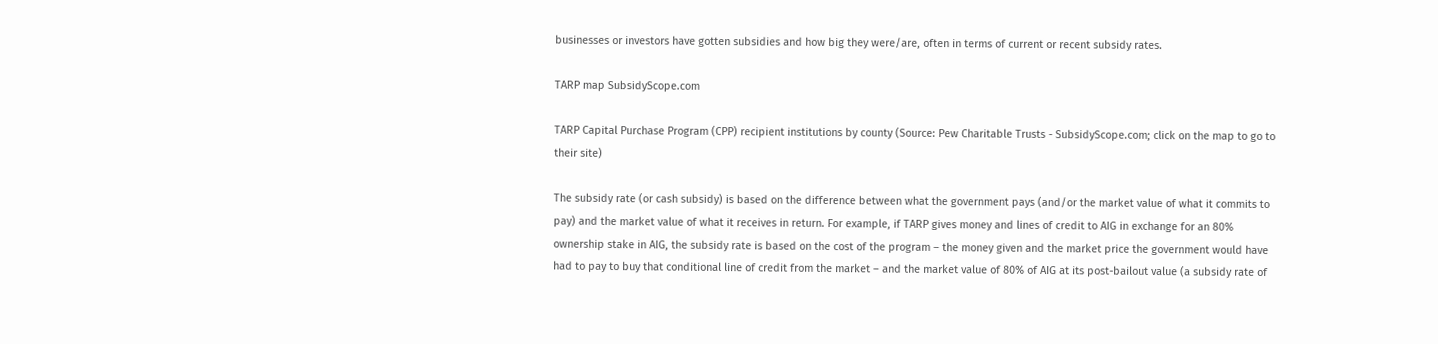businesses or investors have gotten subsidies and how big they were/are, often in terms of current or recent subsidy rates.

TARP map SubsidyScope.com

TARP Capital Purchase Program (CPP) recipient institutions by county (Source: Pew Charitable Trusts - SubsidyScope.com; click on the map to go to their site)

The subsidy rate (or cash subsidy) is based on the difference between what the government pays (and/or the market value of what it commits to pay) and the market value of what it receives in return. For example, if TARP gives money and lines of credit to AIG in exchange for an 80% ownership stake in AIG, the subsidy rate is based on the cost of the program – the money given and the market price the government would have had to pay to buy that conditional line of credit from the market – and the market value of 80% of AIG at its post-bailout value (a subsidy rate of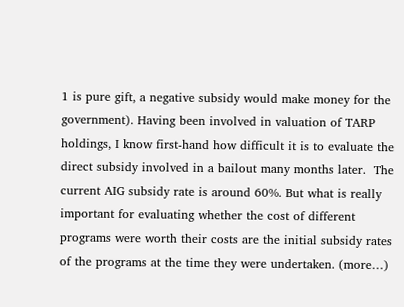1 is pure gift, a negative subsidy would make money for the government). Having been involved in valuation of TARP holdings, I know first-hand how difficult it is to evaluate the direct subsidy involved in a bailout many months later.  The current AIG subsidy rate is around 60%. But what is really important for evaluating whether the cost of different programs were worth their costs are the initial subsidy rates of the programs at the time they were undertaken. (more…)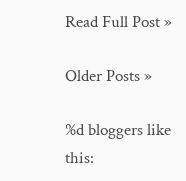Read Full Post »

Older Posts »

%d bloggers like this: